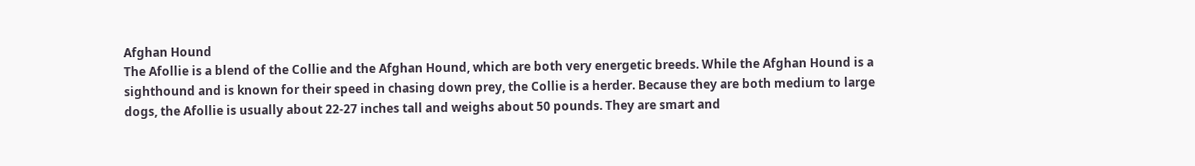Afghan Hound
The Afollie is a blend of the Collie and the Afghan Hound, which are both very energetic breeds. While the Afghan Hound is a sighthound and is known for their speed in chasing down prey, the Collie is a herder. Because they are both medium to large dogs, the Afollie is usually about 22-27 inches tall and weighs about 50 pounds. They are smart and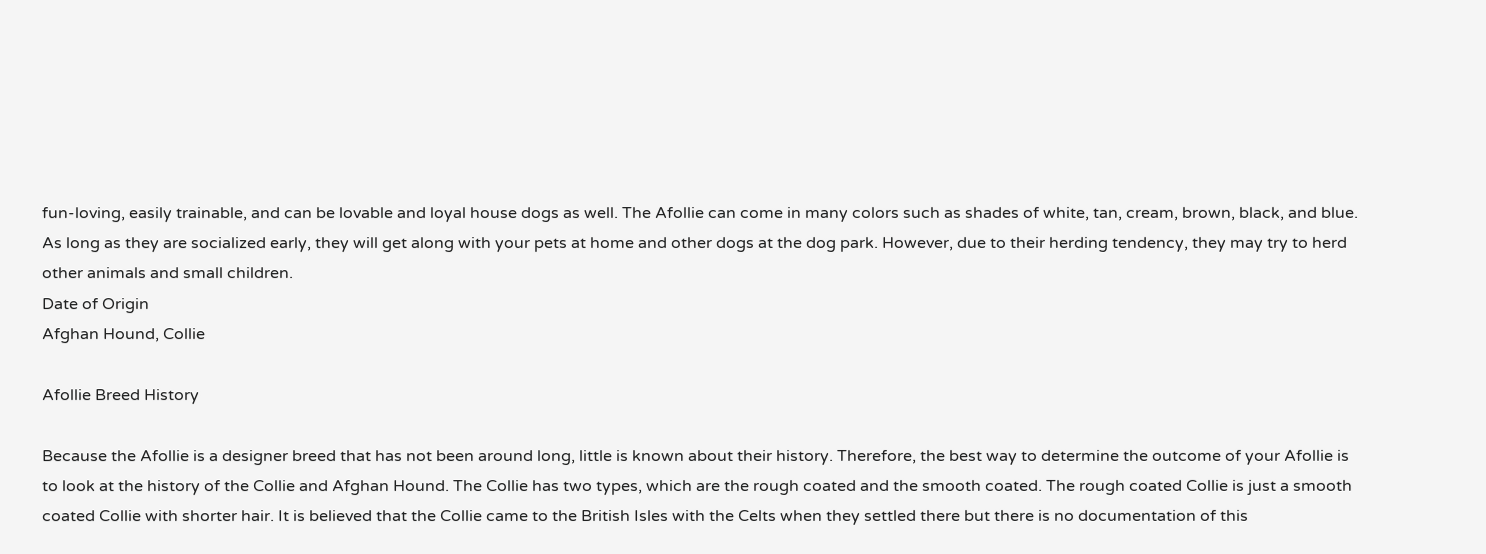fun-loving, easily trainable, and can be lovable and loyal house dogs as well. The Afollie can come in many colors such as shades of white, tan, cream, brown, black, and blue. As long as they are socialized early, they will get along with your pets at home and other dogs at the dog park. However, due to their herding tendency, they may try to herd other animals and small children.
Date of Origin
Afghan Hound, Collie

Afollie Breed History

Because the Afollie is a designer breed that has not been around long, little is known about their history. Therefore, the best way to determine the outcome of your Afollie is to look at the history of the Collie and Afghan Hound. The Collie has two types, which are the rough coated and the smooth coated. The rough coated Collie is just a smooth coated Collie with shorter hair. It is believed that the Collie came to the British Isles with the Celts when they settled there but there is no documentation of this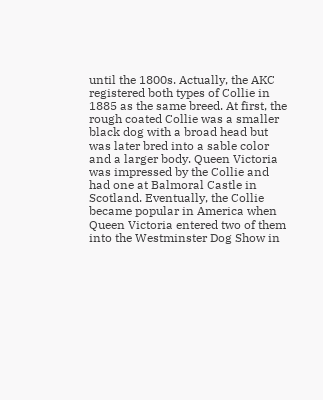until the 1800s. Actually, the AKC registered both types of Collie in 1885 as the same breed. At first, the rough coated Collie was a smaller black dog with a broad head but was later bred into a sable color and a larger body. Queen Victoria was impressed by the Collie and had one at Balmoral Castle in Scotland. Eventually, the Collie became popular in America when Queen Victoria entered two of them into the Westminster Dog Show in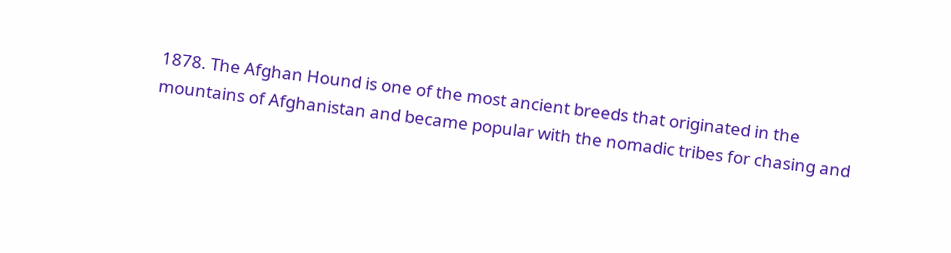1878. The Afghan Hound is one of the most ancient breeds that originated in the mountains of Afghanistan and became popular with the nomadic tribes for chasing and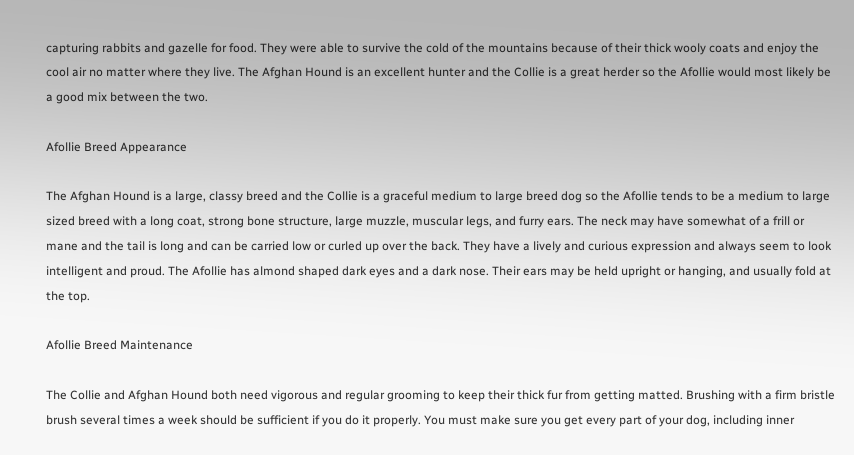capturing rabbits and gazelle for food. They were able to survive the cold of the mountains because of their thick wooly coats and enjoy the cool air no matter where they live. The Afghan Hound is an excellent hunter and the Collie is a great herder so the Afollie would most likely be a good mix between the two.

Afollie Breed Appearance

The Afghan Hound is a large, classy breed and the Collie is a graceful medium to large breed dog so the Afollie tends to be a medium to large sized breed with a long coat, strong bone structure, large muzzle, muscular legs, and furry ears. The neck may have somewhat of a frill or mane and the tail is long and can be carried low or curled up over the back. They have a lively and curious expression and always seem to look intelligent and proud. The Afollie has almond shaped dark eyes and a dark nose. Their ears may be held upright or hanging, and usually fold at the top.

Afollie Breed Maintenance

The Collie and Afghan Hound both need vigorous and regular grooming to keep their thick fur from getting matted. Brushing with a firm bristle brush several times a week should be sufficient if you do it properly. You must make sure you get every part of your dog, including inner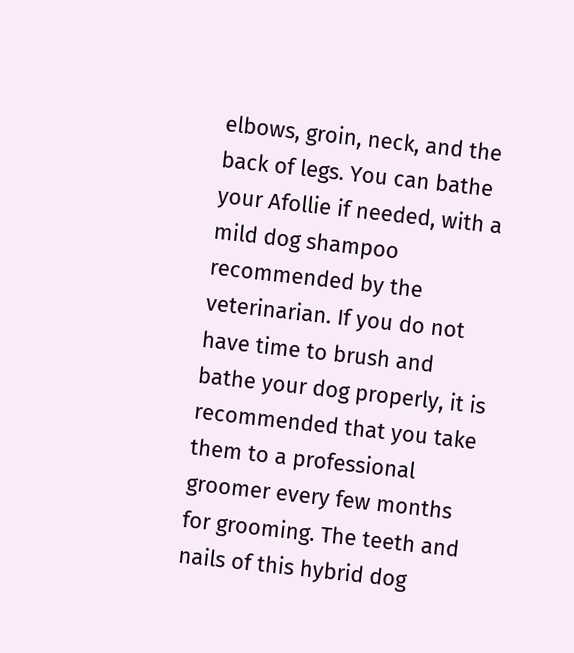elbows, groin, neck, and the back of legs. You can bathe your Afollie if needed, with a mild dog shampoo recommended by the veterinarian. If you do not have time to brush and bathe your dog properly, it is recommended that you take them to a professional groomer every few months for grooming. The teeth and nails of this hybrid dog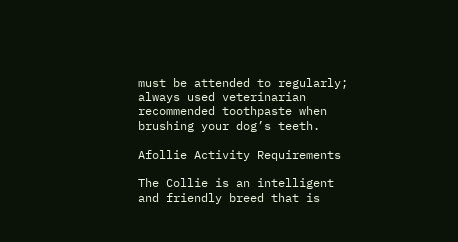must be attended to regularly; always used veterinarian recommended toothpaste when brushing your dog’s teeth.

Afollie Activity Requirements

The Collie is an intelligent and friendly breed that is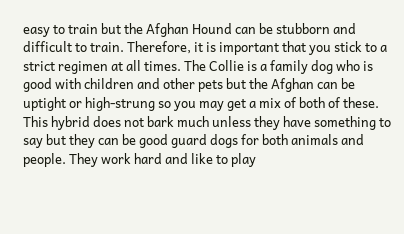easy to train but the Afghan Hound can be stubborn and difficult to train. Therefore, it is important that you stick to a strict regimen at all times. The Collie is a family dog who is good with children and other pets but the Afghan can be uptight or high-strung so you may get a mix of both of these. This hybrid does not bark much unless they have something to say but they can be good guard dogs for both animals and people. They work hard and like to play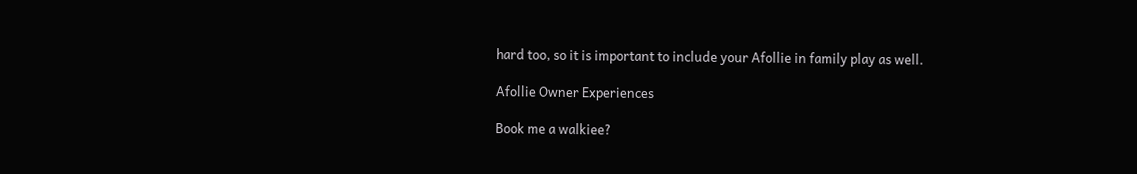hard too, so it is important to include your Afollie in family play as well.

Afollie Owner Experiences

Book me a walkiee?